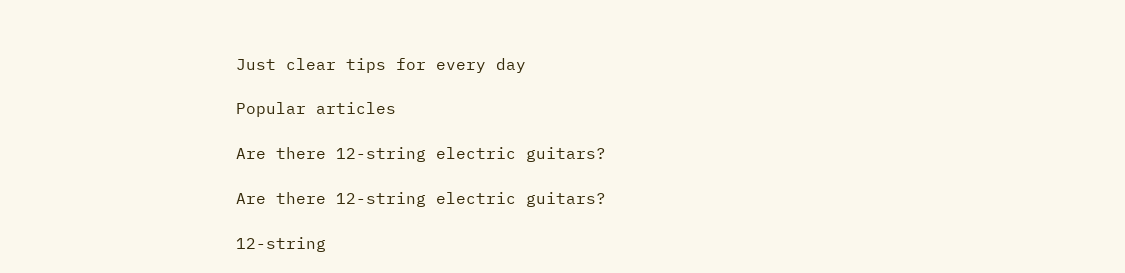Just clear tips for every day

Popular articles

Are there 12-string electric guitars?

Are there 12-string electric guitars?

12-string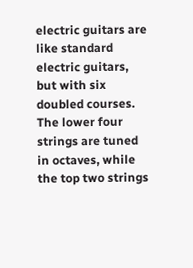electric guitars are like standard electric guitars, but with six doubled courses. The lower four strings are tuned in octaves, while the top two strings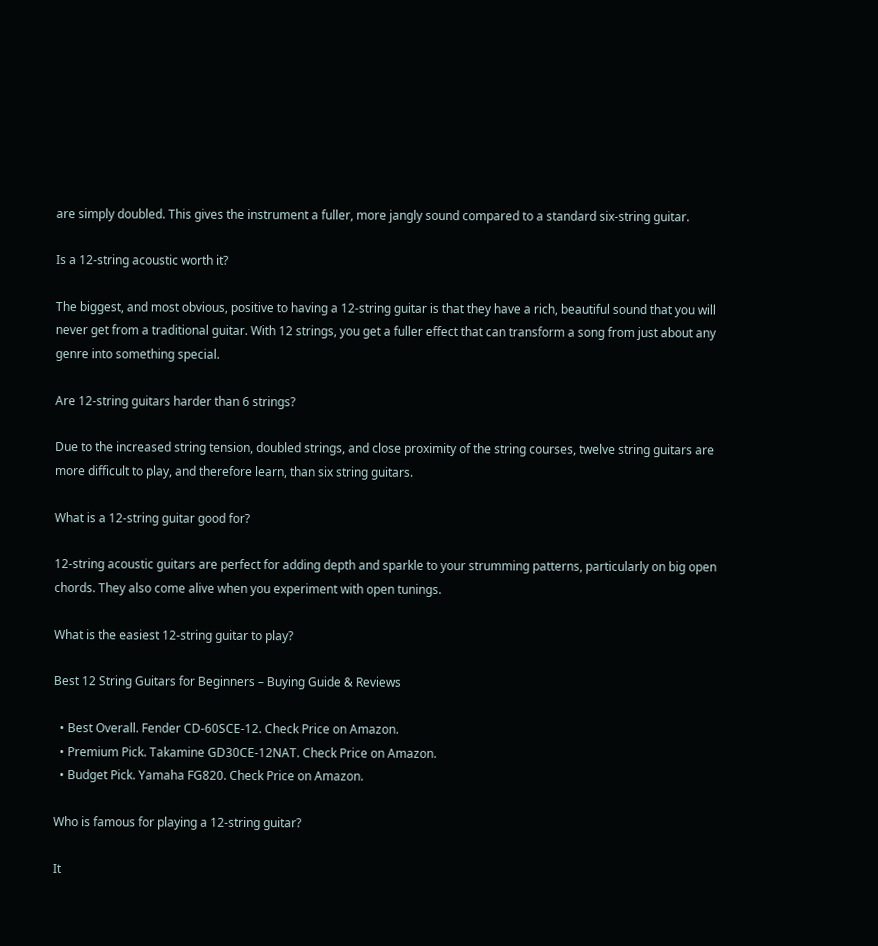are simply doubled. This gives the instrument a fuller, more jangly sound compared to a standard six-string guitar.

Is a 12-string acoustic worth it?

The biggest, and most obvious, positive to having a 12-string guitar is that they have a rich, beautiful sound that you will never get from a traditional guitar. With 12 strings, you get a fuller effect that can transform a song from just about any genre into something special.

Are 12-string guitars harder than 6 strings?

Due to the increased string tension, doubled strings, and close proximity of the string courses, twelve string guitars are more difficult to play, and therefore learn, than six string guitars.

What is a 12-string guitar good for?

12-string acoustic guitars are perfect for adding depth and sparkle to your strumming patterns, particularly on big open chords. They also come alive when you experiment with open tunings.

What is the easiest 12-string guitar to play?

Best 12 String Guitars for Beginners – Buying Guide & Reviews

  • Best Overall. Fender CD-60SCE-12. Check Price on Amazon.
  • Premium Pick. Takamine GD30CE-12NAT. Check Price on Amazon.
  • Budget Pick. Yamaha FG820. Check Price on Amazon.

Who is famous for playing a 12-string guitar?

It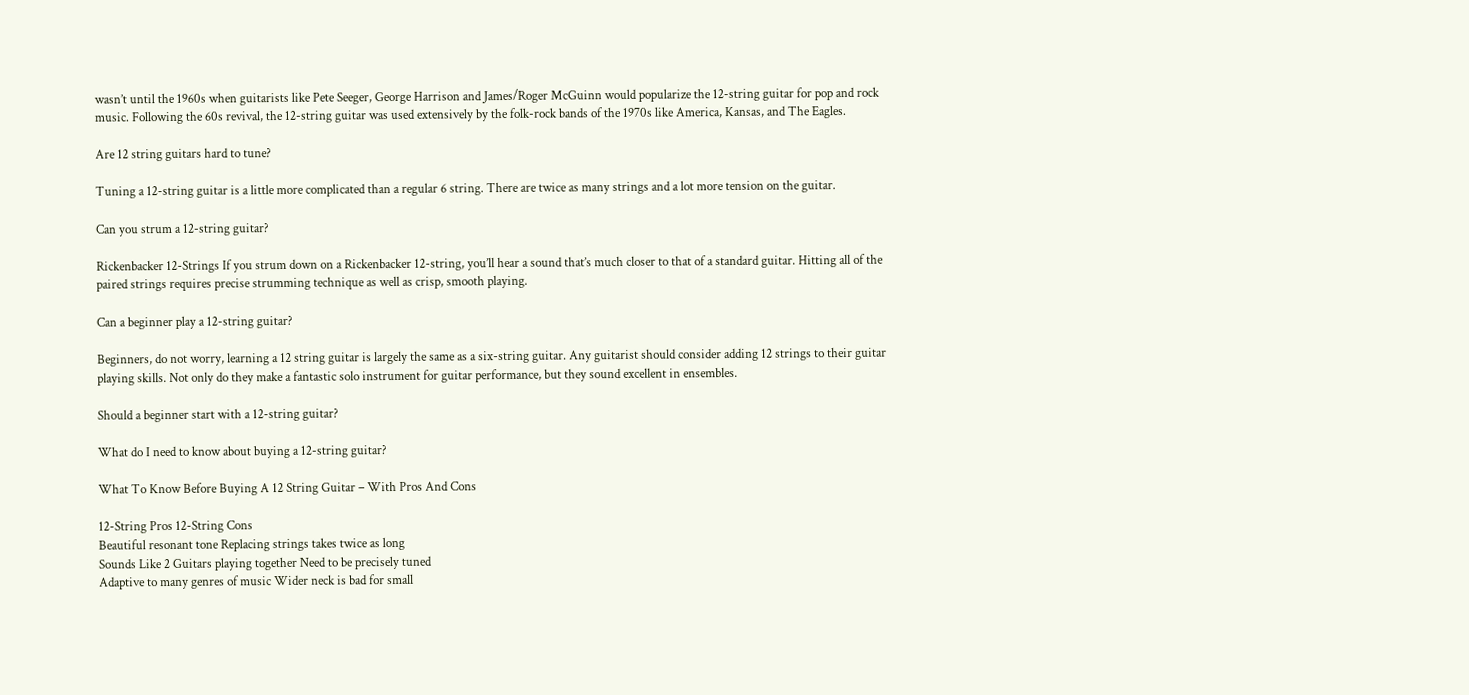wasn’t until the 1960s when guitarists like Pete Seeger, George Harrison and James/Roger McGuinn would popularize the 12-string guitar for pop and rock music. Following the 60s revival, the 12-string guitar was used extensively by the folk-rock bands of the 1970s like America, Kansas, and The Eagles.

Are 12 string guitars hard to tune?

Tuning a 12-string guitar is a little more complicated than a regular 6 string. There are twice as many strings and a lot more tension on the guitar.

Can you strum a 12-string guitar?

Rickenbacker 12-Strings If you strum down on a Rickenbacker 12-string, you’ll hear a sound that’s much closer to that of a standard guitar. Hitting all of the paired strings requires precise strumming technique as well as crisp, smooth playing.

Can a beginner play a 12-string guitar?

Beginners, do not worry, learning a 12 string guitar is largely the same as a six-string guitar. Any guitarist should consider adding 12 strings to their guitar playing skills. Not only do they make a fantastic solo instrument for guitar performance, but they sound excellent in ensembles.

Should a beginner start with a 12-string guitar?

What do I need to know about buying a 12-string guitar?

What To Know Before Buying A 12 String Guitar – With Pros And Cons

12-String Pros 12-String Cons
Beautiful resonant tone Replacing strings takes twice as long
Sounds Like 2 Guitars playing together Need to be precisely tuned
Adaptive to many genres of music Wider neck is bad for small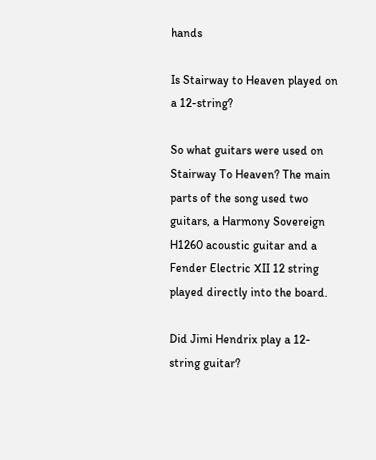hands

Is Stairway to Heaven played on a 12-string?

So what guitars were used on Stairway To Heaven? The main parts of the song used two guitars, a Harmony Sovereign H1260 acoustic guitar and a Fender Electric XII 12 string played directly into the board.

Did Jimi Hendrix play a 12-string guitar?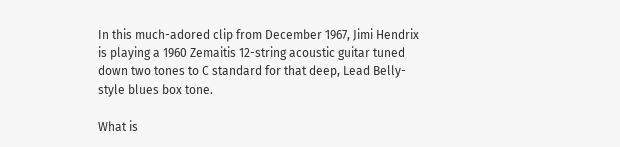In this much-adored clip from December 1967, Jimi Hendrix is playing a 1960 Zemaitis 12-string acoustic guitar tuned down two tones to C standard for that deep, Lead Belly-style blues box tone.

What is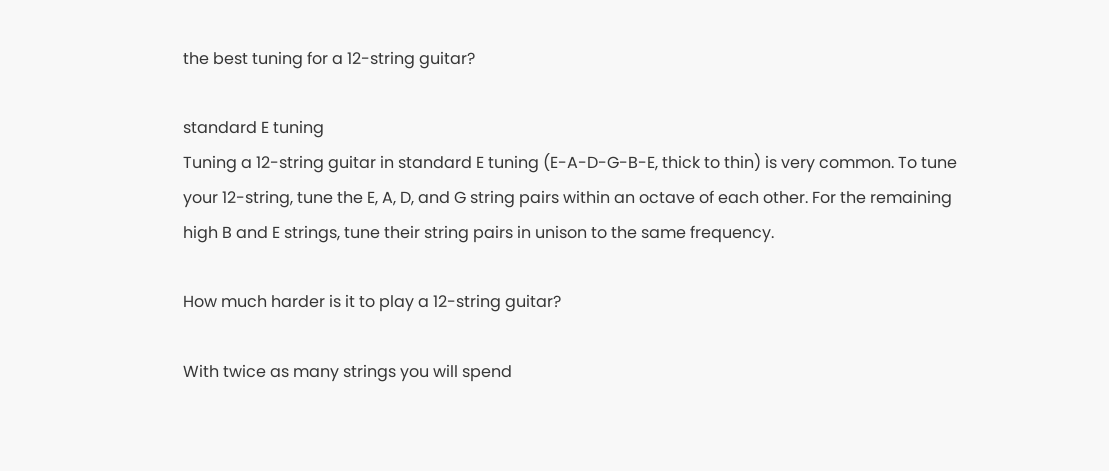the best tuning for a 12-string guitar?

standard E tuning
Tuning a 12-string guitar in standard E tuning (E-A-D-G-B-E, thick to thin) is very common. To tune your 12-string, tune the E, A, D, and G string pairs within an octave of each other. For the remaining high B and E strings, tune their string pairs in unison to the same frequency.

How much harder is it to play a 12-string guitar?

With twice as many strings you will spend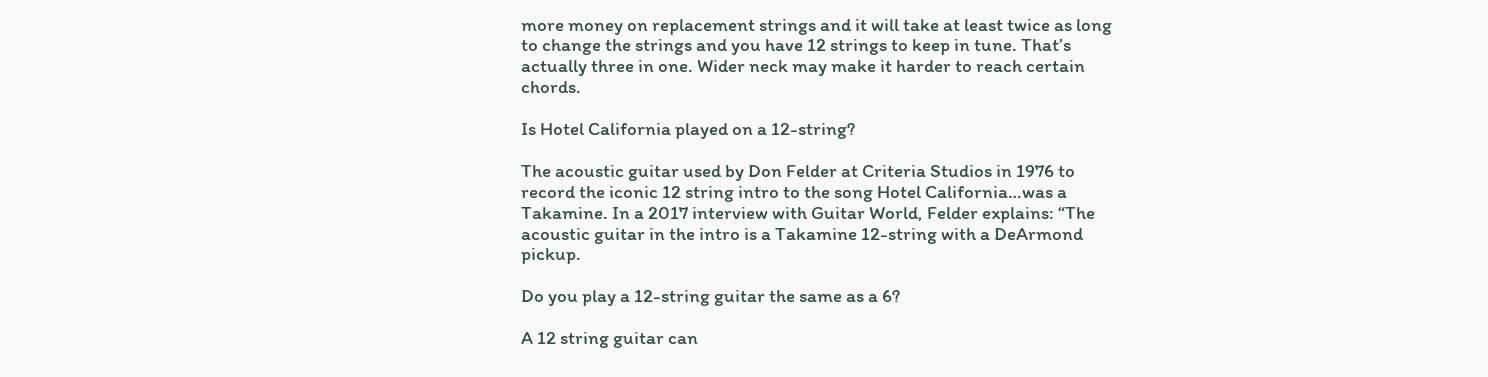more money on replacement strings and it will take at least twice as long to change the strings and you have 12 strings to keep in tune. That’s actually three in one. Wider neck may make it harder to reach certain chords.

Is Hotel California played on a 12-string?

The acoustic guitar used by Don Felder at Criteria Studios in 1976 to record the iconic 12 string intro to the song Hotel California…was a Takamine. In a 2017 interview with Guitar World, Felder explains: “The acoustic guitar in the intro is a Takamine 12-string with a DeArmond pickup.

Do you play a 12-string guitar the same as a 6?

A 12 string guitar can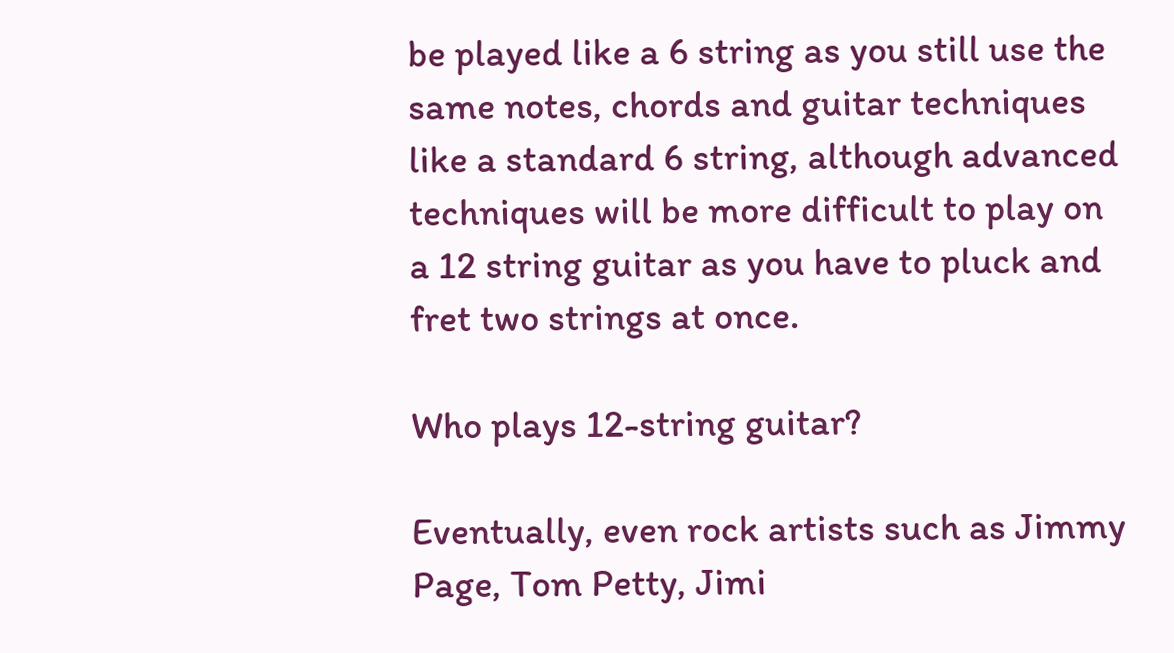be played like a 6 string as you still use the same notes, chords and guitar techniques like a standard 6 string, although advanced techniques will be more difficult to play on a 12 string guitar as you have to pluck and fret two strings at once.

Who plays 12-string guitar?

Eventually, even rock artists such as Jimmy Page, Tom Petty, Jimi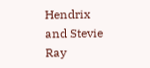Hendrix and Stevie Ray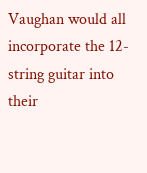Vaughan would all incorporate the 12-string guitar into their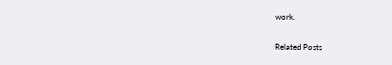work.

Related Posts